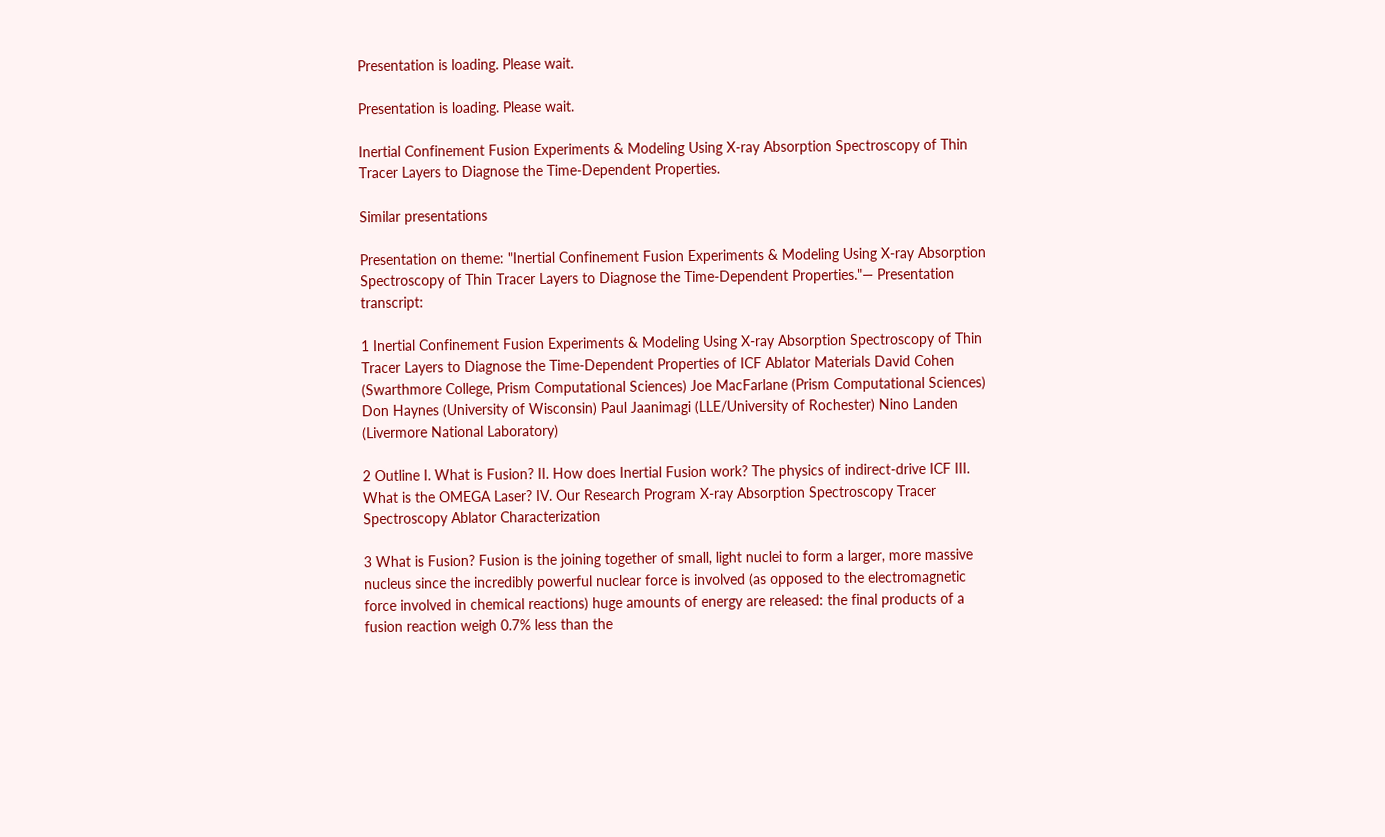Presentation is loading. Please wait.

Presentation is loading. Please wait.

Inertial Confinement Fusion Experiments & Modeling Using X-ray Absorption Spectroscopy of Thin Tracer Layers to Diagnose the Time-Dependent Properties.

Similar presentations

Presentation on theme: "Inertial Confinement Fusion Experiments & Modeling Using X-ray Absorption Spectroscopy of Thin Tracer Layers to Diagnose the Time-Dependent Properties."— Presentation transcript:

1 Inertial Confinement Fusion Experiments & Modeling Using X-ray Absorption Spectroscopy of Thin Tracer Layers to Diagnose the Time-Dependent Properties of ICF Ablator Materials David Cohen (Swarthmore College, Prism Computational Sciences) Joe MacFarlane (Prism Computational Sciences) Don Haynes (University of Wisconsin) Paul Jaanimagi (LLE/University of Rochester) Nino Landen (Livermore National Laboratory)

2 Outline I. What is Fusion? II. How does Inertial Fusion work? The physics of indirect-drive ICF III. What is the OMEGA Laser? IV. Our Research Program X-ray Absorption Spectroscopy Tracer Spectroscopy Ablator Characterization

3 What is Fusion? Fusion is the joining together of small, light nuclei to form a larger, more massive nucleus since the incredibly powerful nuclear force is involved (as opposed to the electromagnetic force involved in chemical reactions) huge amounts of energy are released: the final products of a fusion reaction weigh 0.7% less than the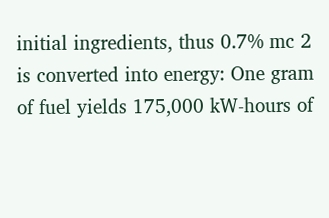initial ingredients, thus 0.7% mc 2 is converted into energy: One gram of fuel yields 175,000 kW-hours of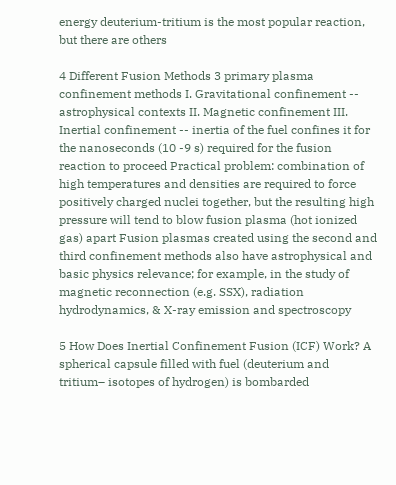energy deuterium-tritium is the most popular reaction, but there are others

4 Different Fusion Methods 3 primary plasma confinement methods I. Gravitational confinement -- astrophysical contexts II. Magnetic confinement III. Inertial confinement -- inertia of the fuel confines it for the nanoseconds (10 -9 s) required for the fusion reaction to proceed Practical problem: combination of high temperatures and densities are required to force positively charged nuclei together, but the resulting high pressure will tend to blow fusion plasma (hot ionized gas) apart Fusion plasmas created using the second and third confinement methods also have astrophysical and basic physics relevance; for example, in the study of magnetic reconnection (e.g. SSX), radiation hydrodynamics, & X-ray emission and spectroscopy

5 How Does Inertial Confinement Fusion (ICF) Work? A spherical capsule filled with fuel (deuterium and tritium– isotopes of hydrogen) is bombarded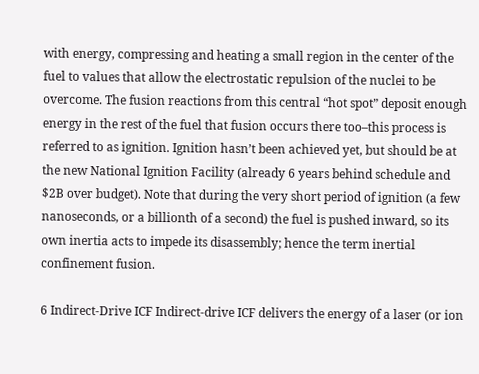with energy, compressing and heating a small region in the center of the fuel to values that allow the electrostatic repulsion of the nuclei to be overcome. The fusion reactions from this central “hot spot” deposit enough energy in the rest of the fuel that fusion occurs there too–this process is referred to as ignition. Ignition hasn’t been achieved yet, but should be at the new National Ignition Facility (already 6 years behind schedule and $2B over budget). Note that during the very short period of ignition (a few nanoseconds, or a billionth of a second) the fuel is pushed inward, so its own inertia acts to impede its disassembly; hence the term inertial confinement fusion.

6 Indirect-Drive ICF Indirect-drive ICF delivers the energy of a laser (or ion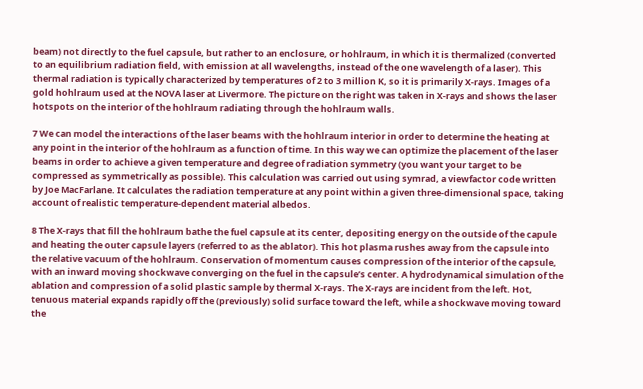beam) not directly to the fuel capsule, but rather to an enclosure, or hohlraum, in which it is thermalized (converted to an equilibrium radiation field, with emission at all wavelengths, instead of the one wavelength of a laser). This thermal radiation is typically characterized by temperatures of 2 to 3 million K, so it is primarily X-rays. Images of a gold hohlraum used at the NOVA laser at Livermore. The picture on the right was taken in X-rays and shows the laser hotspots on the interior of the hohlraum radiating through the hohlraum walls.

7 We can model the interactions of the laser beams with the hohlraum interior in order to determine the heating at any point in the interior of the hohlraum as a function of time. In this way we can optimize the placement of the laser beams in order to achieve a given temperature and degree of radiation symmetry (you want your target to be compressed as symmetrically as possible). This calculation was carried out using symrad, a viewfactor code written by Joe MacFarlane. It calculates the radiation temperature at any point within a given three-dimensional space, taking account of realistic temperature-dependent material albedos.

8 The X-rays that fill the hohlraum bathe the fuel capsule at its center, depositing energy on the outside of the capule and heating the outer capsule layers (referred to as the ablator). This hot plasma rushes away from the capsule into the relative vacuum of the hohlraum. Conservation of momentum causes compression of the interior of the capsule, with an inward moving shockwave converging on the fuel in the capsule’s center. A hydrodynamical simulation of the ablation and compression of a solid plastic sample by thermal X-rays. The X-rays are incident from the left. Hot, tenuous material expands rapidly off the (previously) solid surface toward the left, while a shockwave moving toward the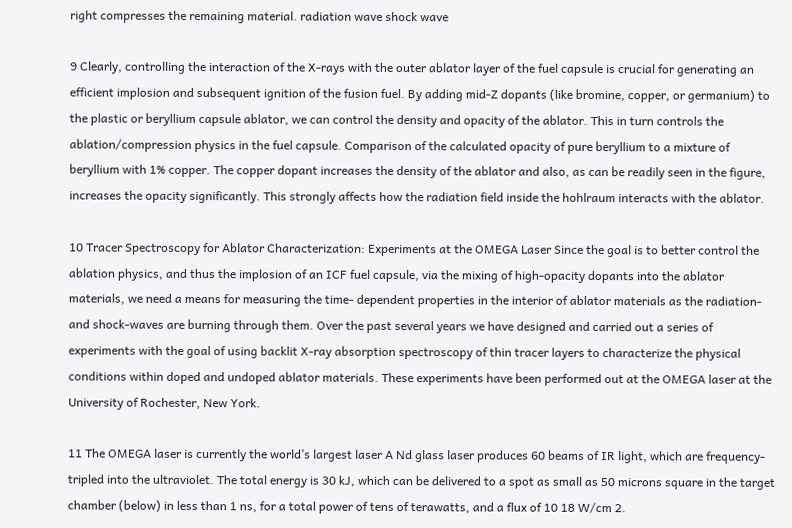right compresses the remaining material. radiation wave shock wave

9 Clearly, controlling the interaction of the X-rays with the outer ablator layer of the fuel capsule is crucial for generating an efficient implosion and subsequent ignition of the fusion fuel. By adding mid-Z dopants (like bromine, copper, or germanium) to the plastic or beryllium capsule ablator, we can control the density and opacity of the ablator. This in turn controls the ablation/compression physics in the fuel capsule. Comparison of the calculated opacity of pure beryllium to a mixture of beryllium with 1% copper. The copper dopant increases the density of the ablator and also, as can be readily seen in the figure, increases the opacity significantly. This strongly affects how the radiation field inside the hohlraum interacts with the ablator.

10 Tracer Spectroscopy for Ablator Characterization: Experiments at the OMEGA Laser Since the goal is to better control the ablation physics, and thus the implosion of an ICF fuel capsule, via the mixing of high-opacity dopants into the ablator materials, we need a means for measuring the time- dependent properties in the interior of ablator materials as the radiation- and shock-waves are burning through them. Over the past several years we have designed and carried out a series of experiments with the goal of using backlit X-ray absorption spectroscopy of thin tracer layers to characterize the physical conditions within doped and undoped ablator materials. These experiments have been performed out at the OMEGA laser at the University of Rochester, New York.

11 The OMEGA laser is currently the world’s largest laser A Nd glass laser produces 60 beams of IR light, which are frequency-tripled into the ultraviolet. The total energy is 30 kJ, which can be delivered to a spot as small as 50 microns square in the target chamber (below) in less than 1 ns, for a total power of tens of terawatts, and a flux of 10 18 W/cm 2.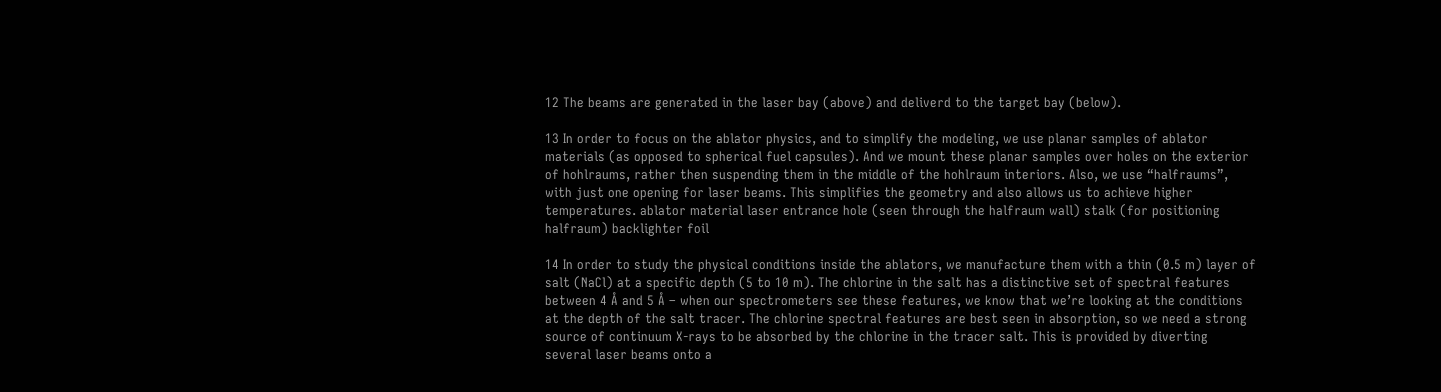12 The beams are generated in the laser bay (above) and deliverd to the target bay (below).

13 In order to focus on the ablator physics, and to simplify the modeling, we use planar samples of ablator materials (as opposed to spherical fuel capsules). And we mount these planar samples over holes on the exterior of hohlraums, rather then suspending them in the middle of the hohlraum interiors. Also, we use “halfraums”, with just one opening for laser beams. This simplifies the geometry and also allows us to achieve higher temperatures. ablator material laser entrance hole (seen through the halfraum wall) stalk (for positioning halfraum) backlighter foil

14 In order to study the physical conditions inside the ablators, we manufacture them with a thin (0.5 m) layer of salt (NaCl) at a specific depth (5 to 10 m). The chlorine in the salt has a distinctive set of spectral features between 4 Å and 5 Å – when our spectrometers see these features, we know that we’re looking at the conditions at the depth of the salt tracer. The chlorine spectral features are best seen in absorption, so we need a strong source of continuum X-rays to be absorbed by the chlorine in the tracer salt. This is provided by diverting several laser beams onto a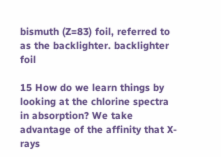bismuth (Z=83) foil, referred to as the backlighter. backlighter foil

15 How do we learn things by looking at the chlorine spectra in absorption? We take advantage of the affinity that X-rays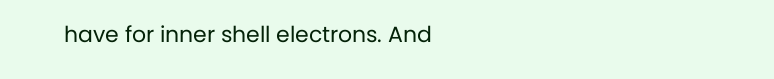have for inner shell electrons. And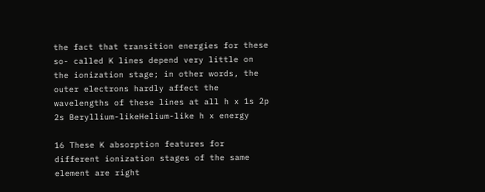the fact that transition energies for these so- called K lines depend very little on the ionization stage; in other words, the outer electrons hardly affect the wavelengths of these lines at all h x 1s 2p 2s Beryllium-likeHelium-like h x energy

16 These K absorption features for different ionization stages of the same element are right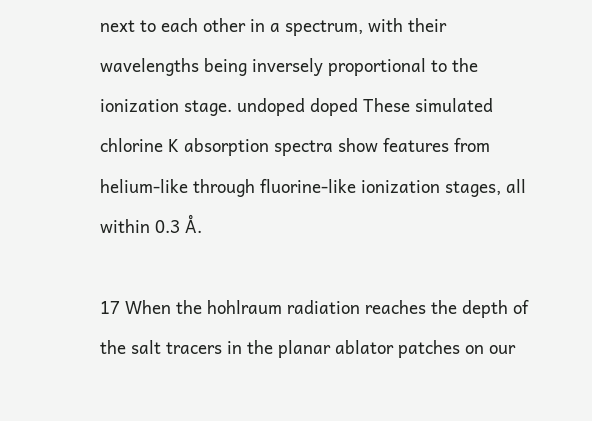next to each other in a spectrum, with their wavelengths being inversely proportional to the ionization stage. undoped doped These simulated chlorine K absorption spectra show features from helium-like through fluorine-like ionization stages, all within 0.3 Å.

17 When the hohlraum radiation reaches the depth of the salt tracers in the planar ablator patches on our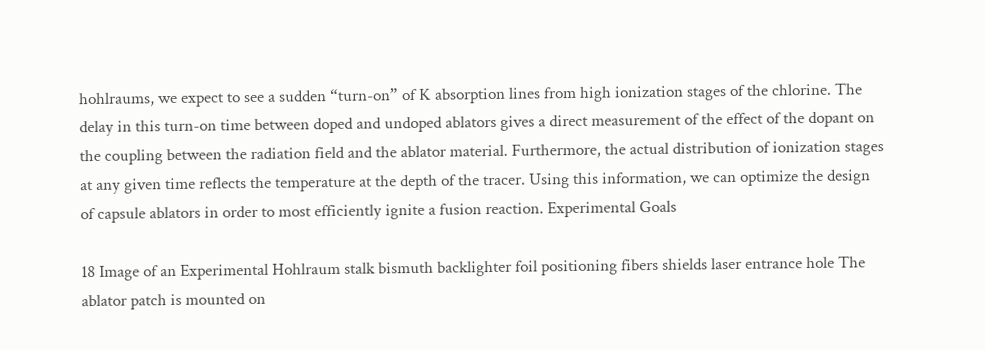hohlraums, we expect to see a sudden “turn-on” of K absorption lines from high ionization stages of the chlorine. The delay in this turn-on time between doped and undoped ablators gives a direct measurement of the effect of the dopant on the coupling between the radiation field and the ablator material. Furthermore, the actual distribution of ionization stages at any given time reflects the temperature at the depth of the tracer. Using this information, we can optimize the design of capsule ablators in order to most efficiently ignite a fusion reaction. Experimental Goals

18 Image of an Experimental Hohlraum stalk bismuth backlighter foil positioning fibers shields laser entrance hole The ablator patch is mounted on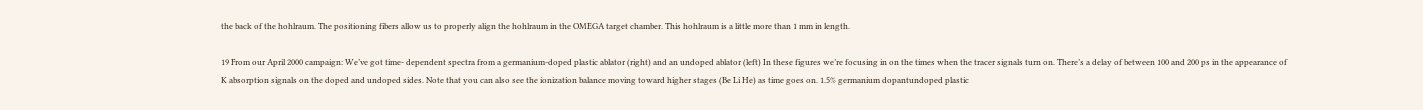the back of the hohlraum. The positioning fibers allow us to properly align the hohlraum in the OMEGA target chamber. This hohlraum is a little more than 1 mm in length.

19 From our April 2000 campaign: We’ve got time- dependent spectra from a germanium-doped plastic ablator (right) and an undoped ablator (left) In these figures we’re focusing in on the times when the tracer signals turn on. There’s a delay of between 100 and 200 ps in the appearance of K absorption signals on the doped and undoped sides. Note that you can also see the ionization balance moving toward higher stages (Be Li He) as time goes on. 1.5% germanium dopantundoped plastic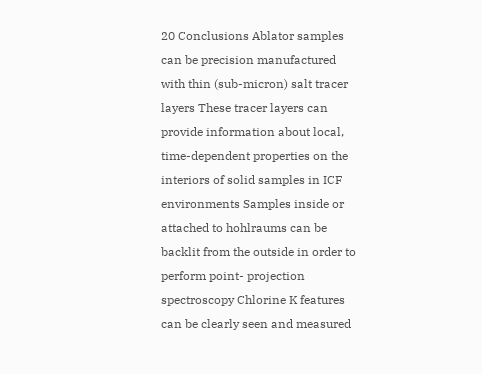20 Conclusions Ablator samples can be precision manufactured with thin (sub-micron) salt tracer layers These tracer layers can provide information about local, time-dependent properties on the interiors of solid samples in ICF environments Samples inside or attached to hohlraums can be backlit from the outside in order to perform point- projection spectroscopy Chlorine K features can be clearly seen and measured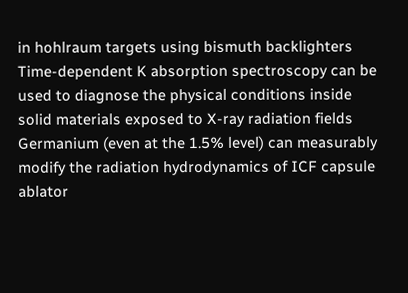in hohlraum targets using bismuth backlighters Time-dependent K absorption spectroscopy can be used to diagnose the physical conditions inside solid materials exposed to X-ray radiation fields Germanium (even at the 1.5% level) can measurably modify the radiation hydrodynamics of ICF capsule ablator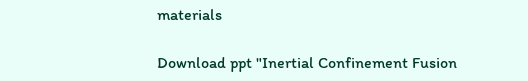materials

Download ppt "Inertial Confinement Fusion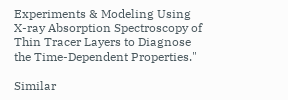Experiments & Modeling Using X-ray Absorption Spectroscopy of Thin Tracer Layers to Diagnose the Time-Dependent Properties."

Similar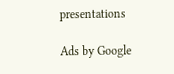presentations

Ads by Google